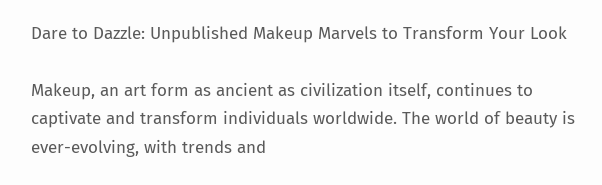Dare to Dazzle: Unpublished Makeup Marvels to Transform Your Look

Makeup, an art form as ancient as civilization itself, continues to captivate and transform individuals worldwide. The world of beauty is ever-evolving, with trends and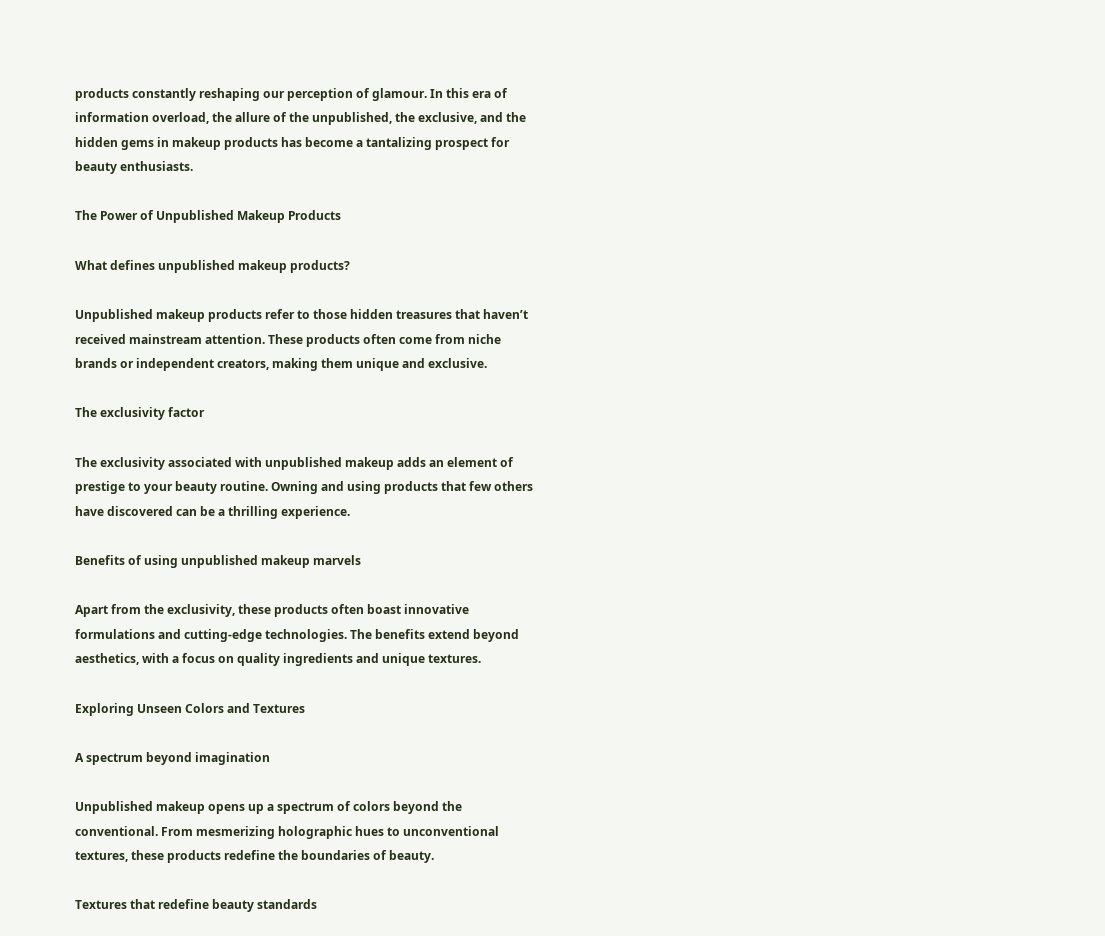products constantly reshaping our perception of glamour. In this era of information overload, the allure of the unpublished, the exclusive, and the hidden gems in makeup products has become a tantalizing prospect for beauty enthusiasts.

The Power of Unpublished Makeup Products

What defines unpublished makeup products?

Unpublished makeup products refer to those hidden treasures that haven’t received mainstream attention. These products often come from niche brands or independent creators, making them unique and exclusive.

The exclusivity factor

The exclusivity associated with unpublished makeup adds an element of prestige to your beauty routine. Owning and using products that few others have discovered can be a thrilling experience.

Benefits of using unpublished makeup marvels

Apart from the exclusivity, these products often boast innovative formulations and cutting-edge technologies. The benefits extend beyond aesthetics, with a focus on quality ingredients and unique textures.

Exploring Unseen Colors and Textures

A spectrum beyond imagination

Unpublished makeup opens up a spectrum of colors beyond the conventional. From mesmerizing holographic hues to unconventional textures, these products redefine the boundaries of beauty.

Textures that redefine beauty standards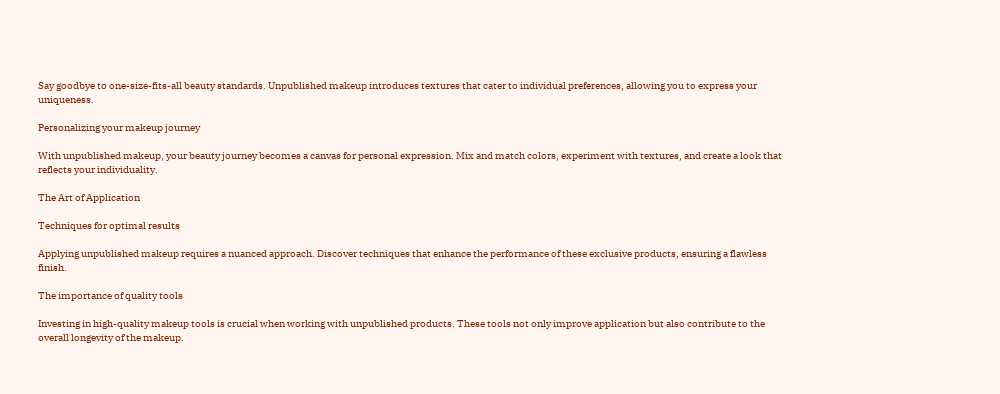Say goodbye to one-size-fits-all beauty standards. Unpublished makeup introduces textures that cater to individual preferences, allowing you to express your uniqueness.

Personalizing your makeup journey

With unpublished makeup, your beauty journey becomes a canvas for personal expression. Mix and match colors, experiment with textures, and create a look that reflects your individuality.

The Art of Application

Techniques for optimal results

Applying unpublished makeup requires a nuanced approach. Discover techniques that enhance the performance of these exclusive products, ensuring a flawless finish.

The importance of quality tools

Investing in high-quality makeup tools is crucial when working with unpublished products. These tools not only improve application but also contribute to the overall longevity of the makeup.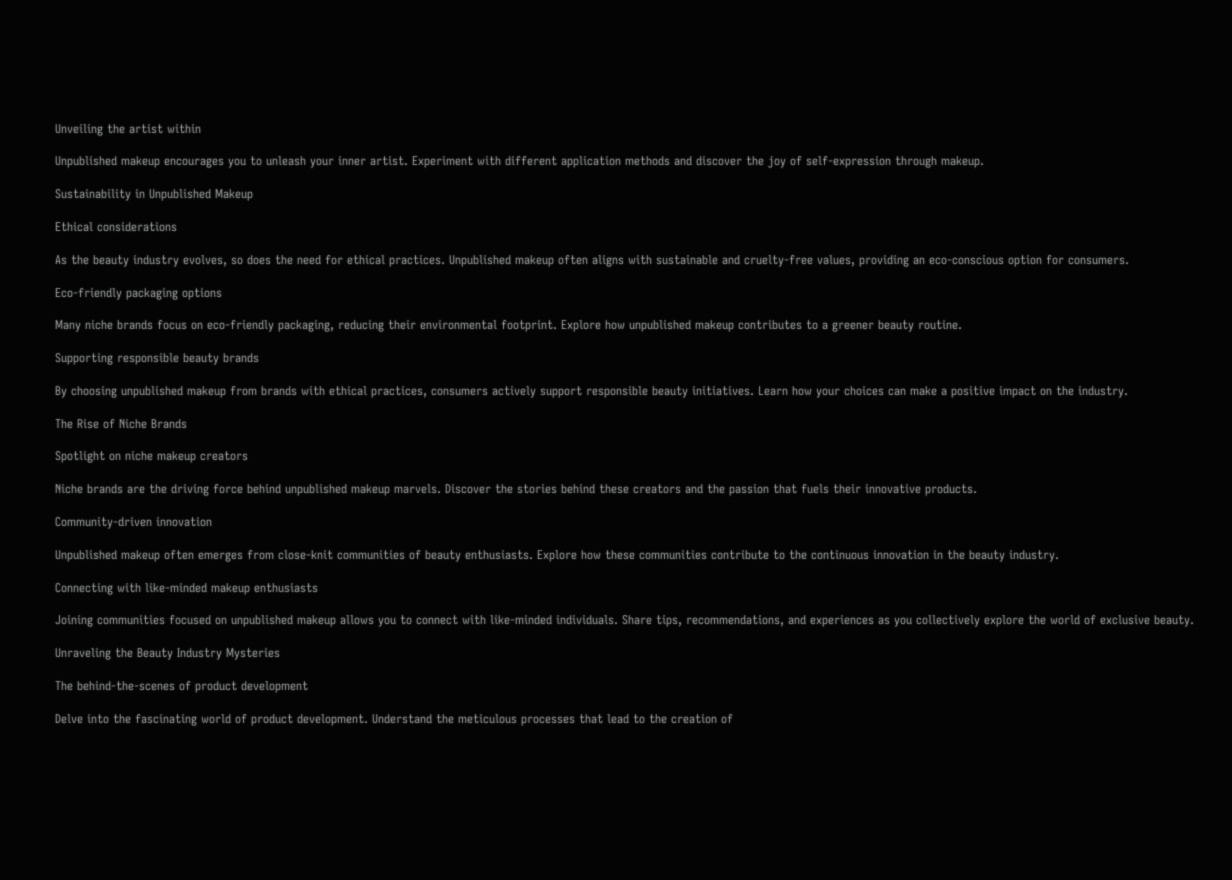Unveiling the artist within

Unpublished makeup encourages you to unleash your inner artist. Experiment with different application methods and discover the joy of self-expression through makeup.

Sustainability in Unpublished Makeup

Ethical considerations

As the beauty industry evolves, so does the need for ethical practices. Unpublished makeup often aligns with sustainable and cruelty-free values, providing an eco-conscious option for consumers.

Eco-friendly packaging options

Many niche brands focus on eco-friendly packaging, reducing their environmental footprint. Explore how unpublished makeup contributes to a greener beauty routine.

Supporting responsible beauty brands

By choosing unpublished makeup from brands with ethical practices, consumers actively support responsible beauty initiatives. Learn how your choices can make a positive impact on the industry.

The Rise of Niche Brands

Spotlight on niche makeup creators

Niche brands are the driving force behind unpublished makeup marvels. Discover the stories behind these creators and the passion that fuels their innovative products.

Community-driven innovation

Unpublished makeup often emerges from close-knit communities of beauty enthusiasts. Explore how these communities contribute to the continuous innovation in the beauty industry.

Connecting with like-minded makeup enthusiasts

Joining communities focused on unpublished makeup allows you to connect with like-minded individuals. Share tips, recommendations, and experiences as you collectively explore the world of exclusive beauty.

Unraveling the Beauty Industry Mysteries

The behind-the-scenes of product development

Delve into the fascinating world of product development. Understand the meticulous processes that lead to the creation of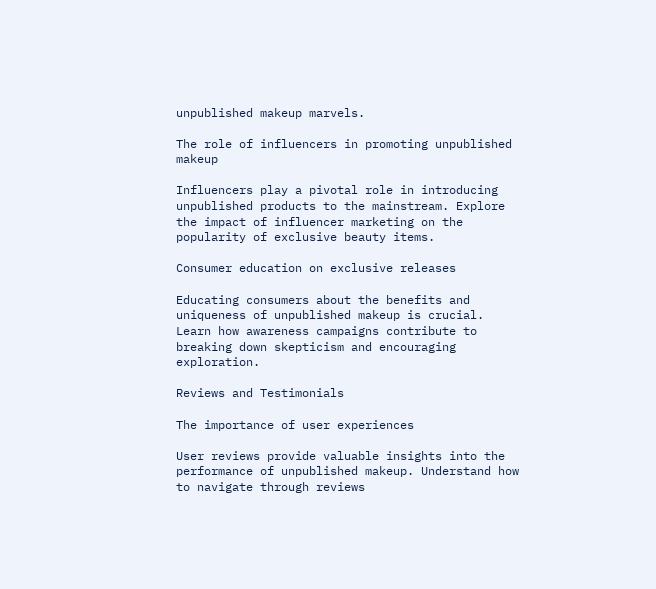unpublished makeup marvels.

The role of influencers in promoting unpublished makeup

Influencers play a pivotal role in introducing unpublished products to the mainstream. Explore the impact of influencer marketing on the popularity of exclusive beauty items.

Consumer education on exclusive releases

Educating consumers about the benefits and uniqueness of unpublished makeup is crucial. Learn how awareness campaigns contribute to breaking down skepticism and encouraging exploration.

Reviews and Testimonials

The importance of user experiences

User reviews provide valuable insights into the performance of unpublished makeup. Understand how to navigate through reviews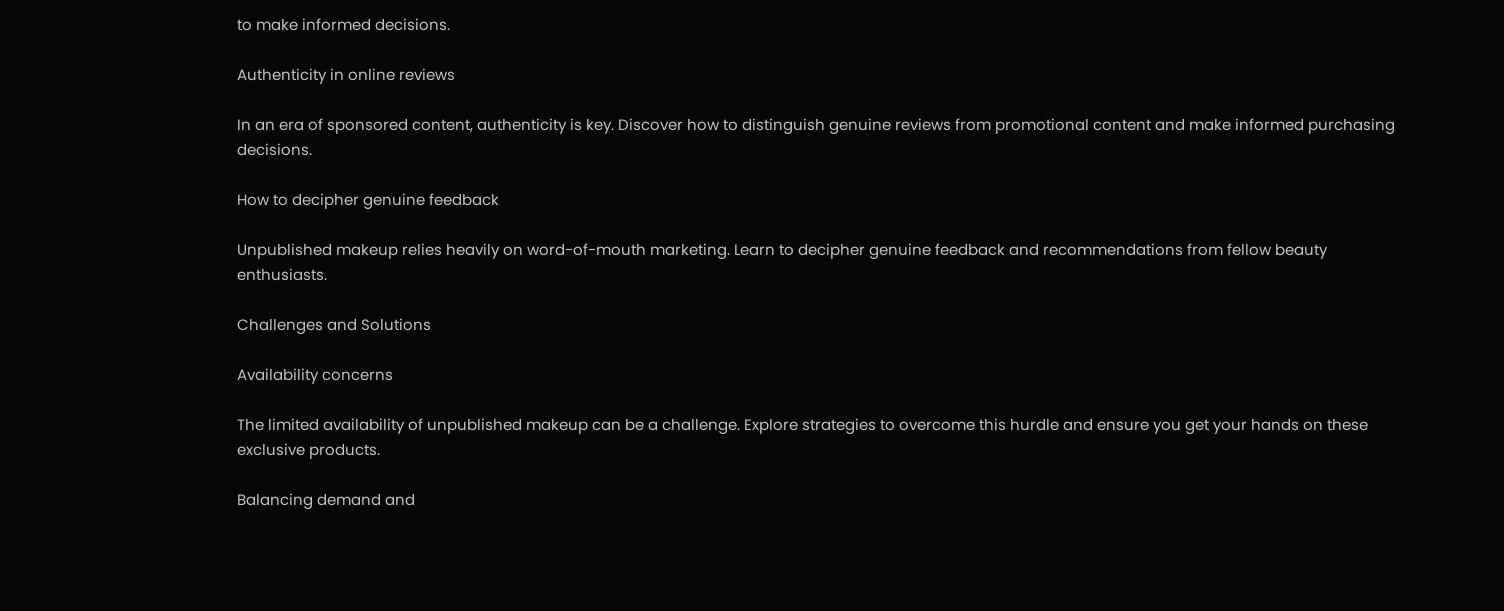to make informed decisions.

Authenticity in online reviews

In an era of sponsored content, authenticity is key. Discover how to distinguish genuine reviews from promotional content and make informed purchasing decisions.

How to decipher genuine feedback

Unpublished makeup relies heavily on word-of-mouth marketing. Learn to decipher genuine feedback and recommendations from fellow beauty enthusiasts.

Challenges and Solutions

Availability concerns

The limited availability of unpublished makeup can be a challenge. Explore strategies to overcome this hurdle and ensure you get your hands on these exclusive products.

Balancing demand and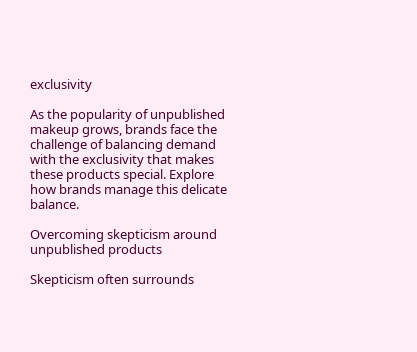exclusivity

As the popularity of unpublished makeup grows, brands face the challenge of balancing demand with the exclusivity that makes these products special. Explore how brands manage this delicate balance.

Overcoming skepticism around unpublished products

Skepticism often surrounds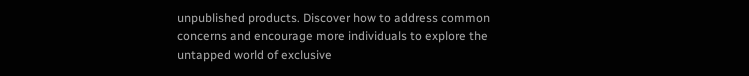unpublished products. Discover how to address common concerns and encourage more individuals to explore the untapped world of exclusive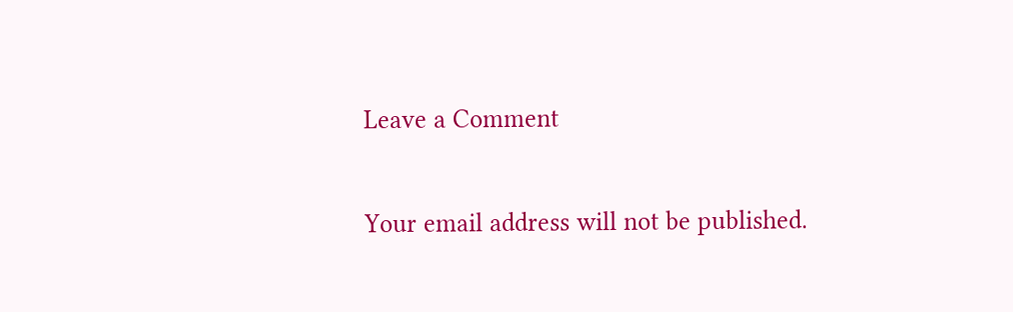Leave a Comment

Your email address will not be published.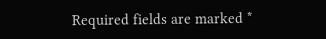Required fields are marked *